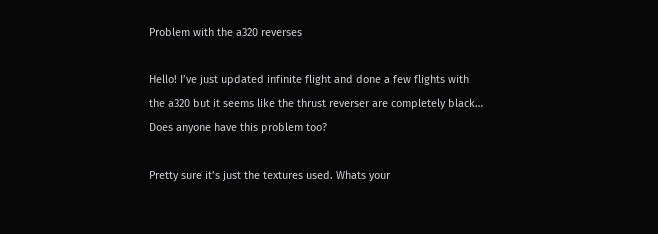Problem with the a320 reverses

Hello! I’ve just updated infinite flight and done a few flights with the a320 but it seems like the thrust reverser are completely black… Does anyone have this problem too?

Pretty sure it’s just the textures used. Whats your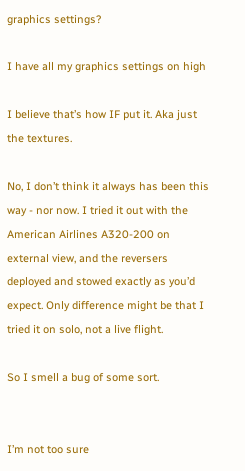graphics settings?

I have all my graphics settings on high

I believe that’s how IF put it. Aka just the textures.

No, I don’t think it always has been this way - nor now. I tried it out with the American Airlines A320-200 on external view, and the reversers deployed and stowed exactly as you’d expect. Only difference might be that I tried it on solo, not a live flight.

So I smell a bug of some sort.


I’m not too sure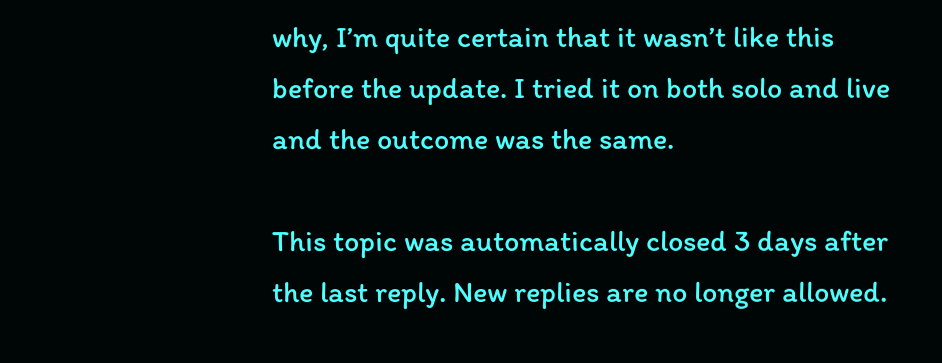why, I’m quite certain that it wasn’t like this before the update. I tried it on both solo and live and the outcome was the same.

This topic was automatically closed 3 days after the last reply. New replies are no longer allowed.